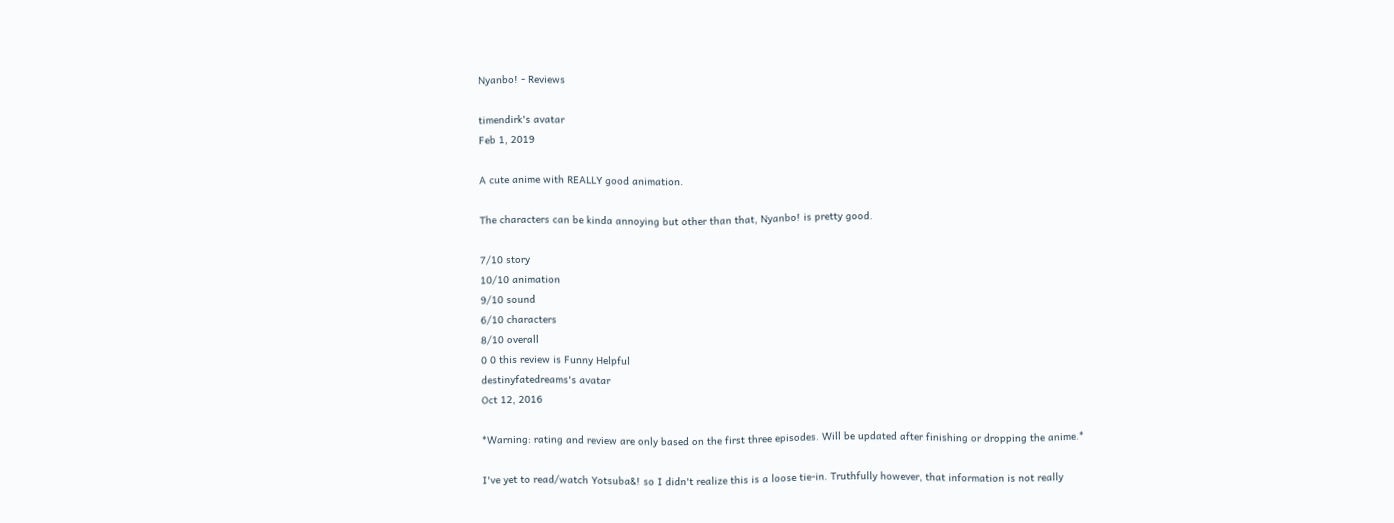Nyanbo! - Reviews

timendirk's avatar
Feb 1, 2019

A cute anime with REALLY good animation.

The characters can be kinda annoying but other than that, Nyanbo! is pretty good.

7/10 story
10/10 animation
9/10 sound
6/10 characters
8/10 overall
0 0 this review is Funny Helpful
destinyfatedreams's avatar
Oct 12, 2016

*Warning: rating and review are only based on the first three episodes. Will be updated after finishing or dropping the anime.*

I've yet to read/watch Yotsuba&! so I didn't realize this is a loose tie-in. Truthfully however, that information is not really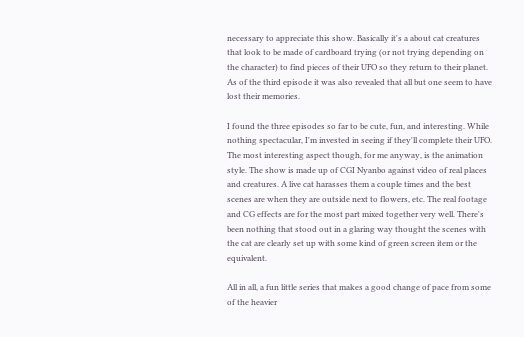necessary to appreciate this show. Basically it's a about cat creatures that look to be made of cardboard trying (or not trying depending on the character) to find pieces of their UFO so they return to their planet. As of the third episode it was also revealed that all but one seem to have lost their memories.

I found the three episodes so far to be cute, fun, and interesting. While nothing spectacular, I'm invested in seeing if they'll complete their UFO. The most interesting aspect though, for me anyway, is the animation style. The show is made up of CGI Nyanbo against video of real places and creatures. A live cat harasses them a couple times and the best scenes are when they are outside next to flowers, etc. The real footage and CG effects are for the most part mixed together very well. There's been nothing that stood out in a glaring way thought the scenes with the cat are clearly set up with some kind of green screen item or the equivalent.

All in all, a fun little series that makes a good change of pace from some of the heavier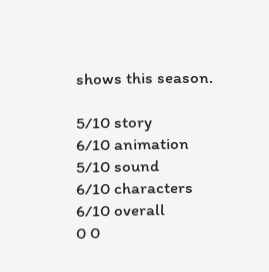shows this season.

5/10 story
6/10 animation
5/10 sound
6/10 characters
6/10 overall
0 0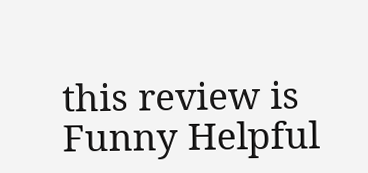this review is Funny Helpful